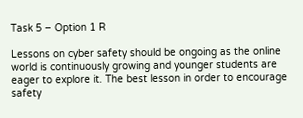Task 5 – Option 1 R

Lessons on cyber safety should be ongoing as the online world is continuously growing and younger students are eager to explore it. The best lesson in order to encourage safety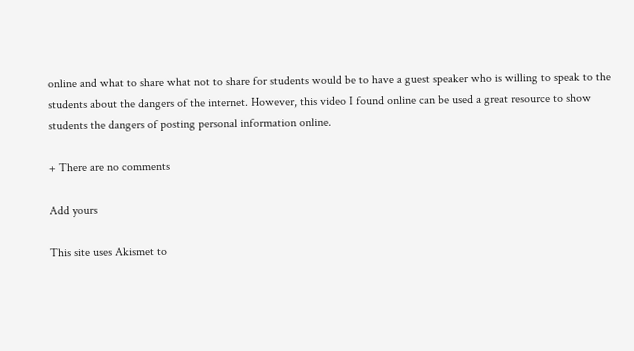online and what to share what not to share for students would be to have a guest speaker who is willing to speak to the students about the dangers of the internet. However, this video I found online can be used a great resource to show students the dangers of posting personal information online.

+ There are no comments

Add yours

This site uses Akismet to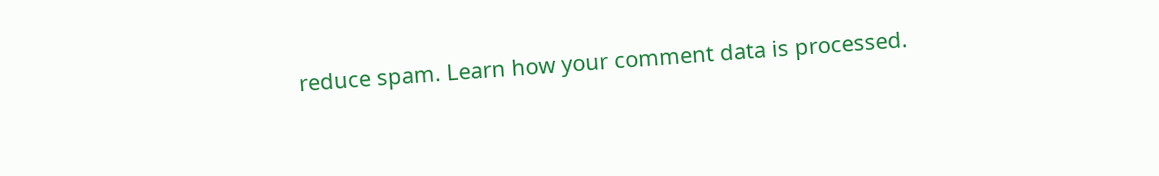reduce spam. Learn how your comment data is processed.